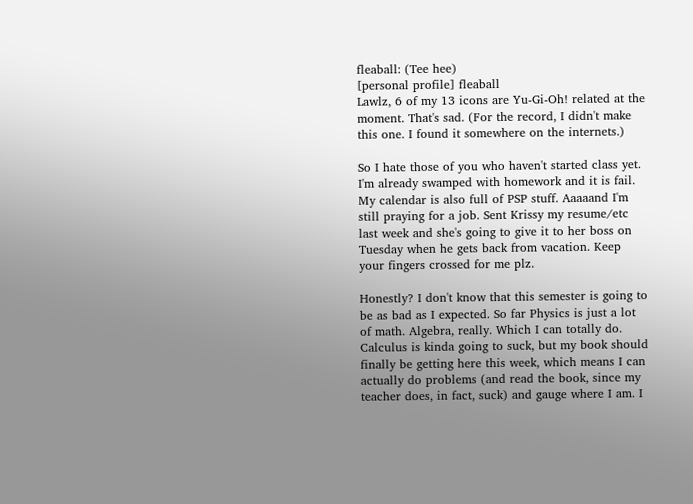fleaball: (Tee hee)
[personal profile] fleaball
Lawlz, 6 of my 13 icons are Yu-Gi-Oh! related at the moment. That's sad. (For the record, I didn't make this one. I found it somewhere on the internets.)

So I hate those of you who haven't started class yet. I'm already swamped with homework and it is fail. My calendar is also full of PSP stuff. Aaaaand I'm still praying for a job. Sent Krissy my resume/etc last week and she's going to give it to her boss on Tuesday when he gets back from vacation. Keep your fingers crossed for me plz.

Honestly? I don't know that this semester is going to be as bad as I expected. So far Physics is just a lot of math. Algebra, really. Which I can totally do. Calculus is kinda going to suck, but my book should finally be getting here this week, which means I can actually do problems (and read the book, since my teacher does, in fact, suck) and gauge where I am. I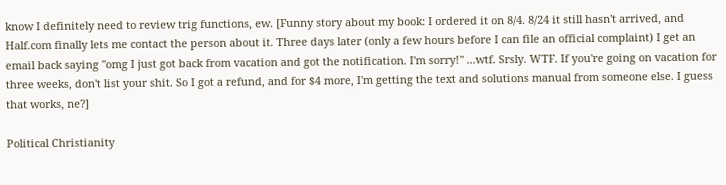know I definitely need to review trig functions, ew. [Funny story about my book: I ordered it on 8/4. 8/24 it still hasn't arrived, and Half.com finally lets me contact the person about it. Three days later (only a few hours before I can file an official complaint) I get an email back saying "omg I just got back from vacation and got the notification. I'm sorry!" ...wtf. Srsly. WTF. If you're going on vacation for three weeks, don't list your shit. So I got a refund, and for $4 more, I'm getting the text and solutions manual from someone else. I guess that works, ne?]

Political Christianity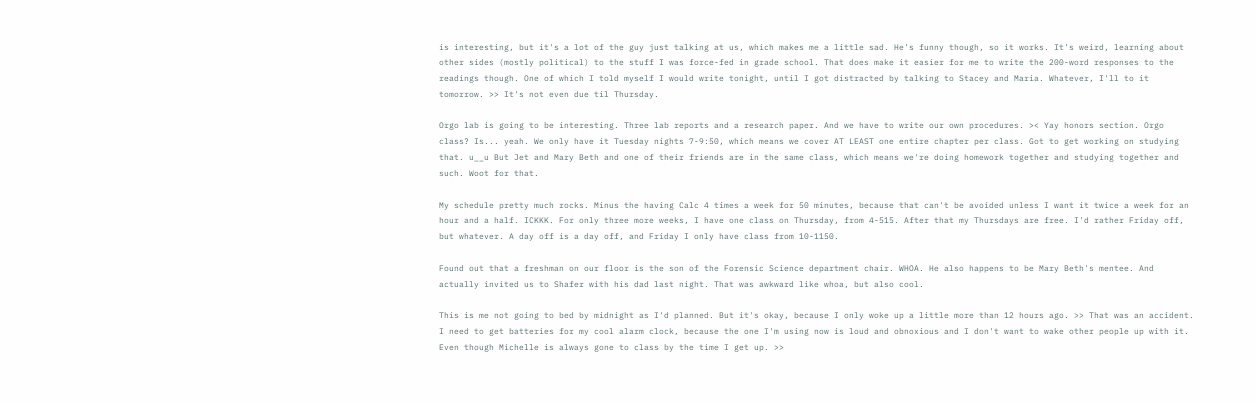is interesting, but it's a lot of the guy just talking at us, which makes me a little sad. He's funny though, so it works. It's weird, learning about other sides (mostly political) to the stuff I was force-fed in grade school. That does make it easier for me to write the 200-word responses to the readings though. One of which I told myself I would write tonight, until I got distracted by talking to Stacey and Maria. Whatever, I'll to it tomorrow. >> It's not even due til Thursday.

Orgo lab is going to be interesting. Three lab reports and a research paper. And we have to write our own procedures. >< Yay honors section. Orgo class? Is... yeah. We only have it Tuesday nights 7-9:50, which means we cover AT LEAST one entire chapter per class. Got to get working on studying that. u__u But Jet and Mary Beth and one of their friends are in the same class, which means we're doing homework together and studying together and such. Woot for that.

My schedule pretty much rocks. Minus the having Calc 4 times a week for 50 minutes, because that can't be avoided unless I want it twice a week for an hour and a half. ICKKK. For only three more weeks, I have one class on Thursday, from 4-515. After that my Thursdays are free. I'd rather Friday off, but whatever. A day off is a day off, and Friday I only have class from 10-1150.

Found out that a freshman on our floor is the son of the Forensic Science department chair. WHOA. He also happens to be Mary Beth's mentee. And actually invited us to Shafer with his dad last night. That was awkward like whoa, but also cool.

This is me not going to bed by midnight as I'd planned. But it's okay, because I only woke up a little more than 12 hours ago. >> That was an accident. I need to get batteries for my cool alarm clock, because the one I'm using now is loud and obnoxious and I don't want to wake other people up with it. Even though Michelle is always gone to class by the time I get up. >>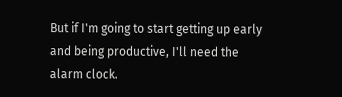But if I'm going to start getting up early and being productive, I'll need the alarm clock.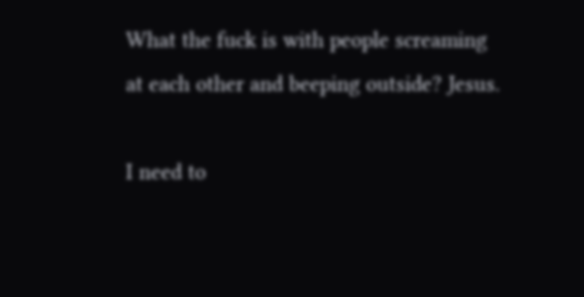What the fuck is with people screaming at each other and beeping outside? Jesus.

I need to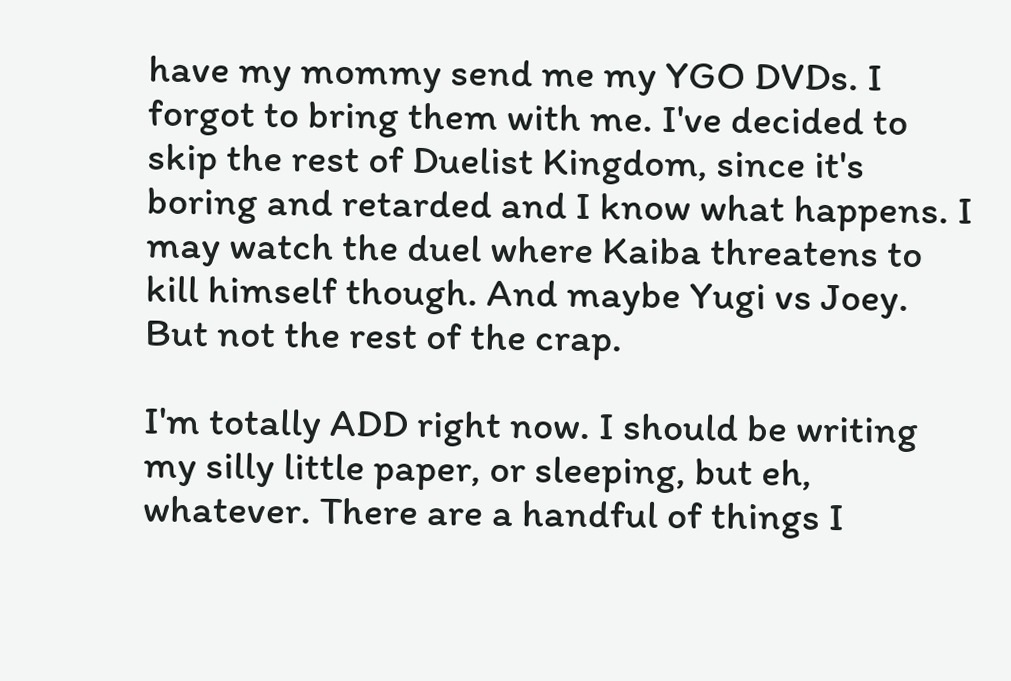have my mommy send me my YGO DVDs. I forgot to bring them with me. I've decided to skip the rest of Duelist Kingdom, since it's boring and retarded and I know what happens. I may watch the duel where Kaiba threatens to kill himself though. And maybe Yugi vs Joey. But not the rest of the crap.

I'm totally ADD right now. I should be writing my silly little paper, or sleeping, but eh, whatever. There are a handful of things I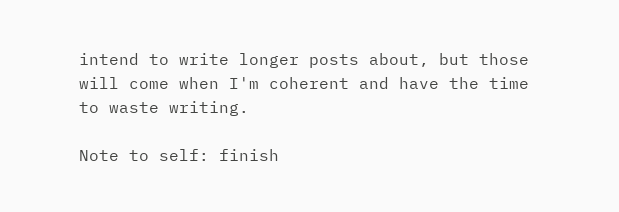intend to write longer posts about, but those will come when I'm coherent and have the time to waste writing.

Note to self: finish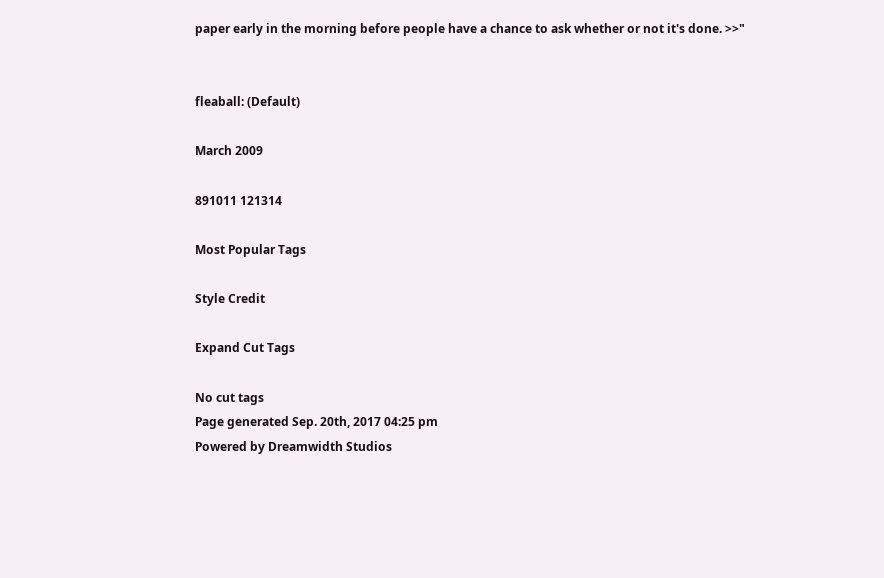paper early in the morning before people have a chance to ask whether or not it's done. >>"


fleaball: (Default)

March 2009

891011 121314

Most Popular Tags

Style Credit

Expand Cut Tags

No cut tags
Page generated Sep. 20th, 2017 04:25 pm
Powered by Dreamwidth Studios